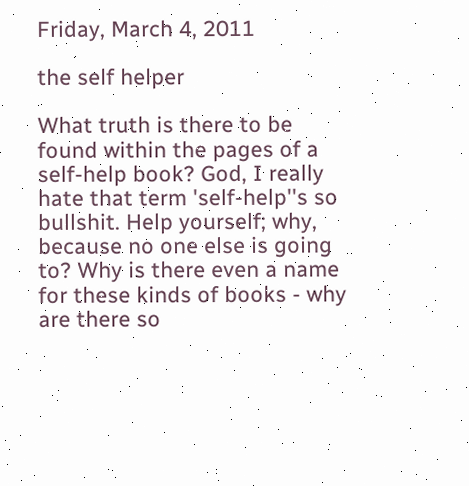Friday, March 4, 2011

the self helper

What truth is there to be found within the pages of a self-help book? God, I really hate that term 'self-help''s so bullshit. Help yourself; why, because no one else is going to? Why is there even a name for these kinds of books - why are there so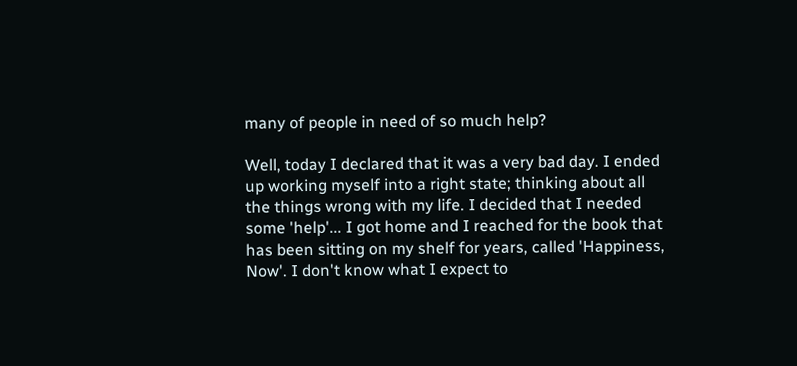many of people in need of so much help?

Well, today I declared that it was a very bad day. I ended up working myself into a right state; thinking about all the things wrong with my life. I decided that I needed some 'help'... I got home and I reached for the book that has been sitting on my shelf for years, called 'Happiness, Now'. I don't know what I expect to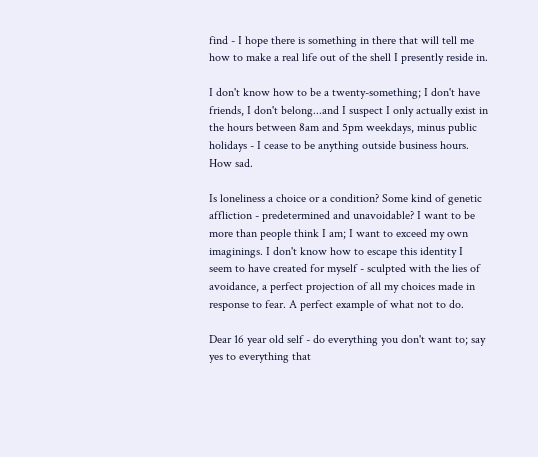find - I hope there is something in there that will tell me how to make a real life out of the shell I presently reside in.

I don't know how to be a twenty-something; I don't have friends, I don't belong...and I suspect I only actually exist in the hours between 8am and 5pm weekdays, minus public holidays - I cease to be anything outside business hours. How sad.

Is loneliness a choice or a condition? Some kind of genetic affliction - predetermined and unavoidable? I want to be more than people think I am; I want to exceed my own imaginings. I don't know how to escape this identity I seem to have created for myself - sculpted with the lies of avoidance, a perfect projection of all my choices made in response to fear. A perfect example of what not to do.

Dear 16 year old self - do everything you don't want to; say yes to everything that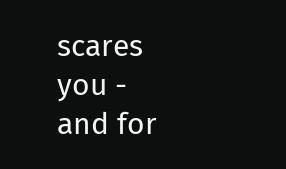scares you - and for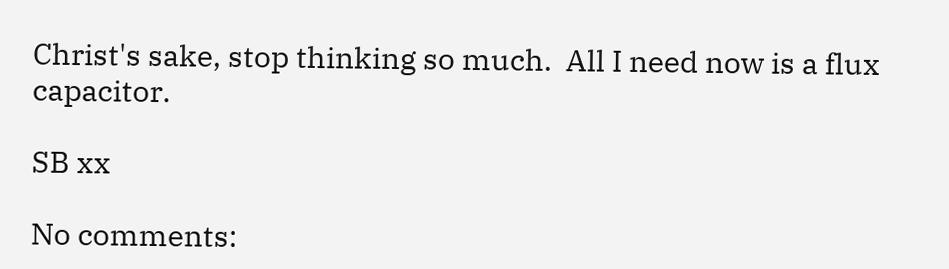Christ's sake, stop thinking so much.  All I need now is a flux capacitor.

SB xx

No comments: